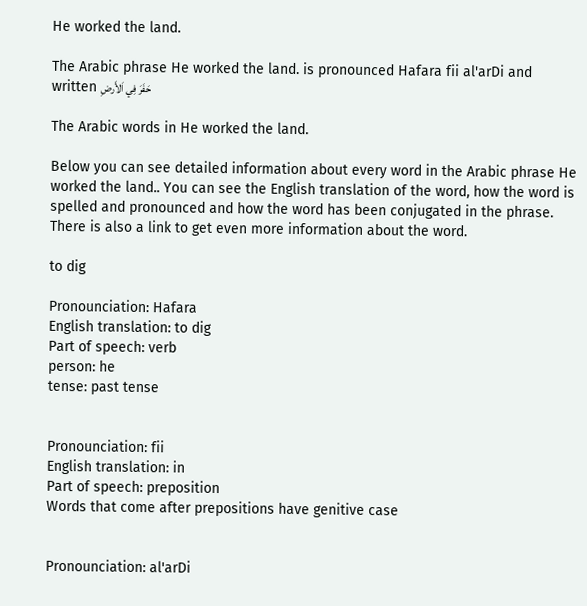He worked the land.

The Arabic phrase He worked the land. is pronounced Hafara fii al'arDi and written حَفَرَ فِي اَلأَرضِ

The Arabic words in He worked the land.

Below you can see detailed information about every word in the Arabic phrase He worked the land.. You can see the English translation of the word, how the word is spelled and pronounced and how the word has been conjugated in the phrase. There is also a link to get even more information about the word.

to dig

Pronounciation: Hafara
English translation: to dig
Part of speech: verb
person: he
tense: past tense


Pronounciation: fii
English translation: in
Part of speech: preposition
Words that come after prepositions have genitive case


Pronounciation: al'arDi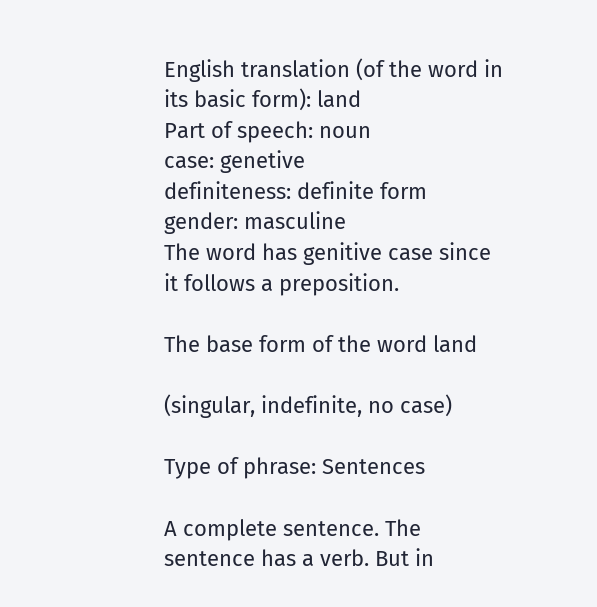English translation (of the word in its basic form): land
Part of speech: noun
case: genetive
definiteness: definite form
gender: masculine
The word has genitive case since it follows a preposition.

The base form of the word land

(singular, indefinite, no case)

Type of phrase: Sentences

A complete sentence. The sentence has a verb. But in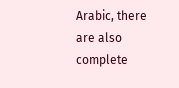Arabic, there are also complete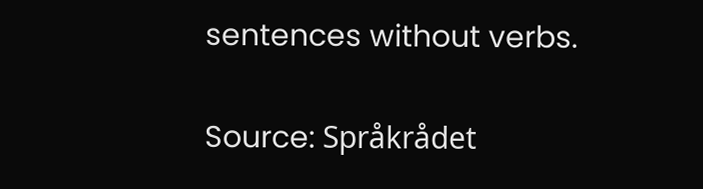sentences without verbs.

Source: Språkrådet